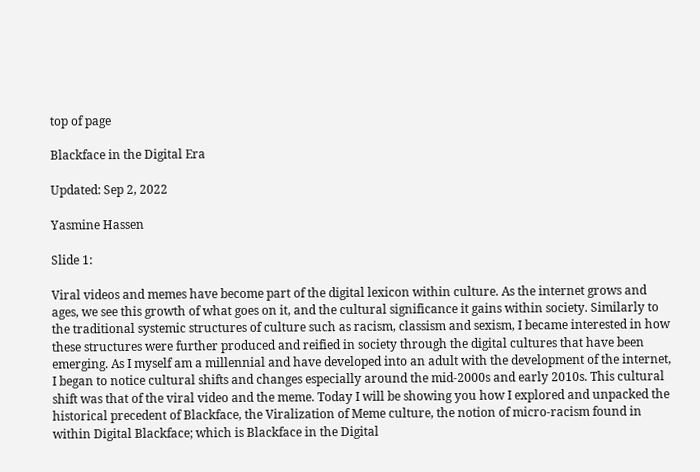top of page

Blackface in the Digital Era

Updated: Sep 2, 2022

Yasmine Hassen

Slide 1:

Viral videos and memes have become part of the digital lexicon within culture. As the internet grows and ages, we see this growth of what goes on it, and the cultural significance it gains within society. Similarly to the traditional systemic structures of culture such as racism, classism and sexism, I became interested in how these structures were further produced and reified in society through the digital cultures that have been emerging. As I myself am a millennial and have developed into an adult with the development of the internet, I began to notice cultural shifts and changes especially around the mid-2000s and early 2010s. This cultural shift was that of the viral video and the meme. Today I will be showing you how I explored and unpacked the historical precedent of Blackface, the Viralization of Meme culture, the notion of micro-racism found in within Digital Blackface; which is Blackface in the Digital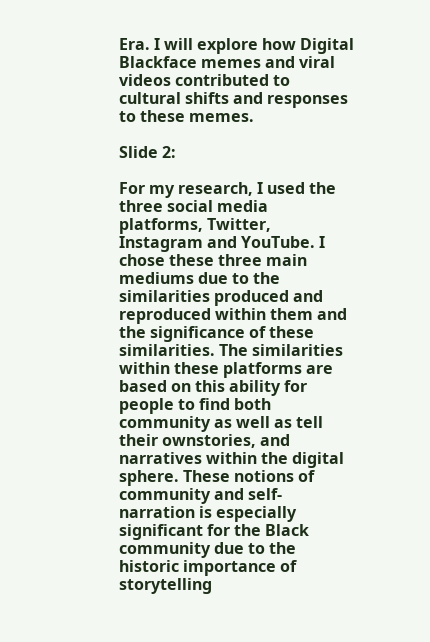Era. I will explore how Digital Blackface memes and viral videos contributed to cultural shifts and responses to these memes.

Slide 2:

For my research, I used the three social media platforms, Twitter, Instagram and YouTube. I chose these three main mediums due to the similarities produced and reproduced within them and the significance of these similarities. The similarities within these platforms are based on this ability for people to find both community as well as tell their ownstories, and narratives within the digital sphere. These notions of community and self-narration is especially significant for the Black community due to the historic importance of storytelling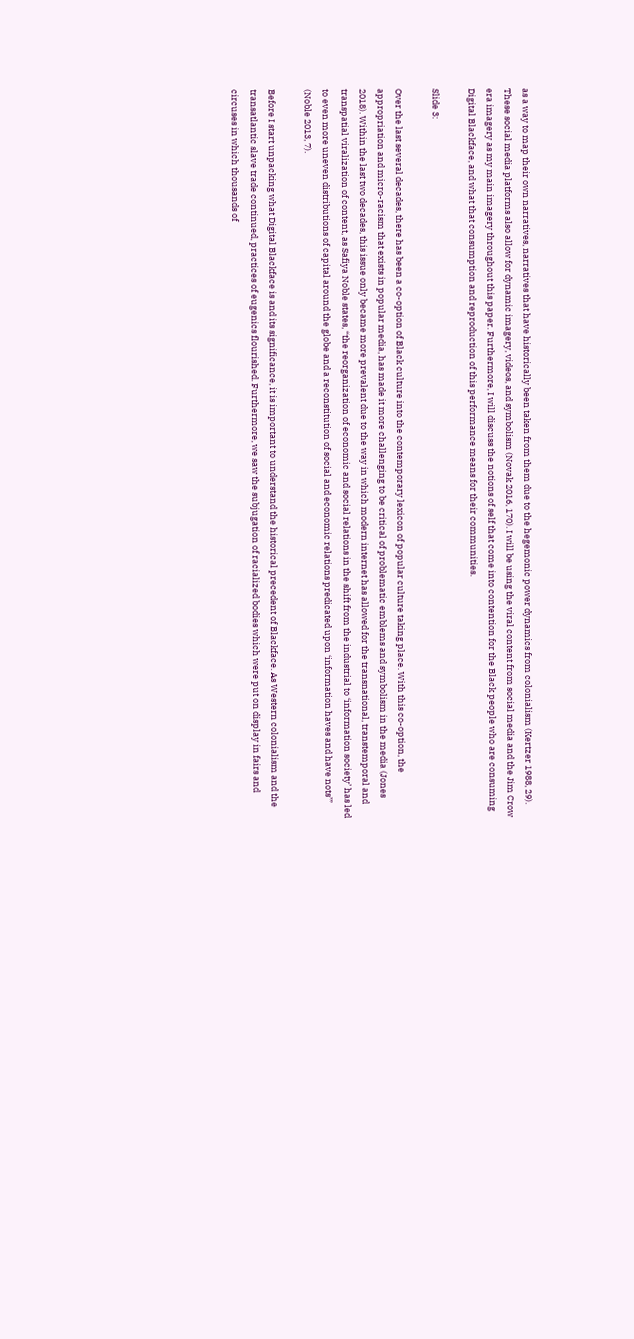as a way to map their own narratives, narratives that have historically been taken from them due to the hegemonic power dynamics from colonialism (Kertzer 1988, 29). These social media platforms also allow for dynamic imagery, videos, and symbolism (Novak 2016, 170). I will be using the viral content from social media and the Jim Crow era imagery as my main imagery throughout this paper. Furthermore, I will discuss the notions of self that come into contention for the Black people who are consuming Digital Blackface, and what that consumption and reproduction of this performance means for their communities.

Slide 3:

Over the last several decades, there has been a co-option of Black culture into the contemporary lexicon of popular culture taking place. With this co-option, the appropriation and micro-racism that exists in popular media, has made it more challenging to be critical of problematic emblems and symbolism in the media (Jones 2018). Within the last two decades, this issue only became more prevalent due to the way in which modern internet has allowed for the transnational, transtemporal and transpatial viralization of content, as Safiya Noble states, “the reorganization of economic and social relations in the shift from the industrial to ‘information society’ has led to even more uneven distributions of capital around the globe and a reconstitution of social and economic relations predicated upon ‘information haves and have nots’” (Noble 2013, 7).

Before I start unpacking what Digital Blackface is and its significance, it is important to understand the historical precedent of Blackface. As Western colonialism and the transatlantic slave trade continued, practices of eugenics flourished. Furthermore, we saw the subjugation of racialized bodies which were put on display in fairs and circuses in which thousands of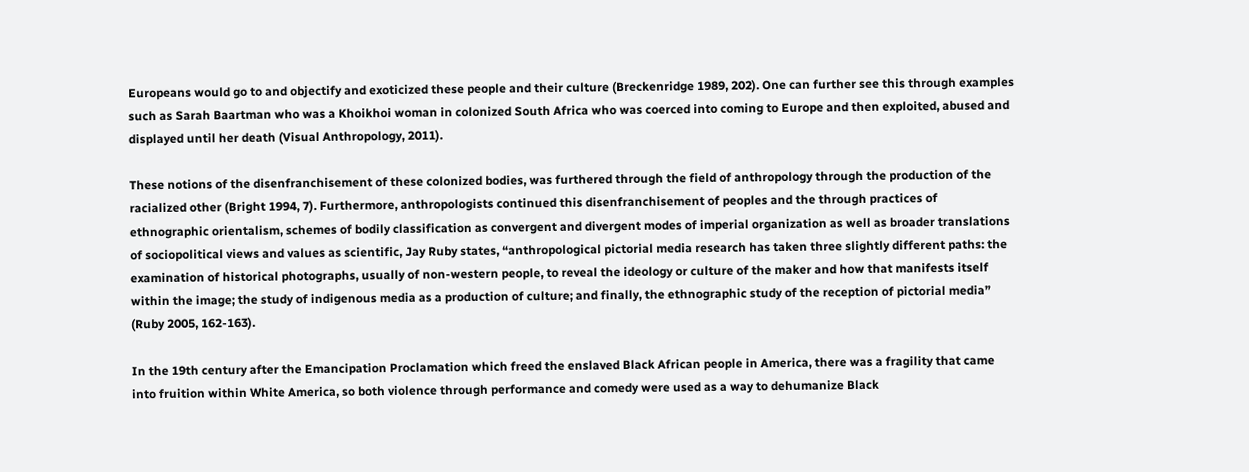Europeans would go to and objectify and exoticized these people and their culture (Breckenridge 1989, 202). One can further see this through examples such as Sarah Baartman who was a Khoikhoi woman in colonized South Africa who was coerced into coming to Europe and then exploited, abused and displayed until her death (Visual Anthropology, 2011).

These notions of the disenfranchisement of these colonized bodies, was furthered through the field of anthropology through the production of the racialized other (Bright 1994, 7). Furthermore, anthropologists continued this disenfranchisement of peoples and the through practices of ethnographic orientalism, schemes of bodily classification as convergent and divergent modes of imperial organization as well as broader translations of sociopolitical views and values as scientific, Jay Ruby states, “anthropological pictorial media research has taken three slightly different paths: the examination of historical photographs, usually of non-western people, to reveal the ideology or culture of the maker and how that manifests itself within the image; the study of indigenous media as a production of culture; and finally, the ethnographic study of the reception of pictorial media” (Ruby 2005, 162-163).

In the 19th century after the Emancipation Proclamation which freed the enslaved Black African people in America, there was a fragility that came into fruition within White America, so both violence through performance and comedy were used as a way to dehumanize Black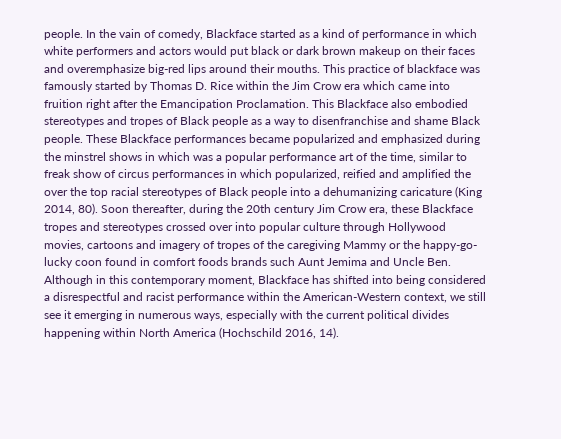people. In the vain of comedy, Blackface started as a kind of performance in which white performers and actors would put black or dark brown makeup on their faces and overemphasize big-red lips around their mouths. This practice of blackface was famously started by Thomas D. Rice within the Jim Crow era which came into fruition right after the Emancipation Proclamation. This Blackface also embodied stereotypes and tropes of Black people as a way to disenfranchise and shame Black people. These Blackface performances became popularized and emphasized during the minstrel shows in which was a popular performance art of the time, similar to freak show of circus performances in which popularized, reified and amplified the over the top racial stereotypes of Black people into a dehumanizing caricature (King 2014, 80). Soon thereafter, during the 20th century Jim Crow era, these Blackface tropes and stereotypes crossed over into popular culture through Hollywood movies, cartoons and imagery of tropes of the caregiving Mammy or the happy-go-lucky coon found in comfort foods brands such Aunt Jemima and Uncle Ben. Although in this contemporary moment, Blackface has shifted into being considered a disrespectful and racist performance within the American-Western context, we still see it emerging in numerous ways, especially with the current political divides happening within North America (Hochschild 2016, 14).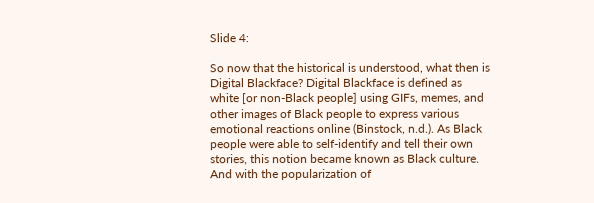Slide 4:

So now that the historical is understood, what then is Digital Blackface? Digital Blackface is defined as white [or non-Black people] using GIFs, memes, and other images of Black people to express various emotional reactions online (Binstock, n.d.). As Black people were able to self-identify and tell their own stories, this notion became known as Black culture. And with the popularization of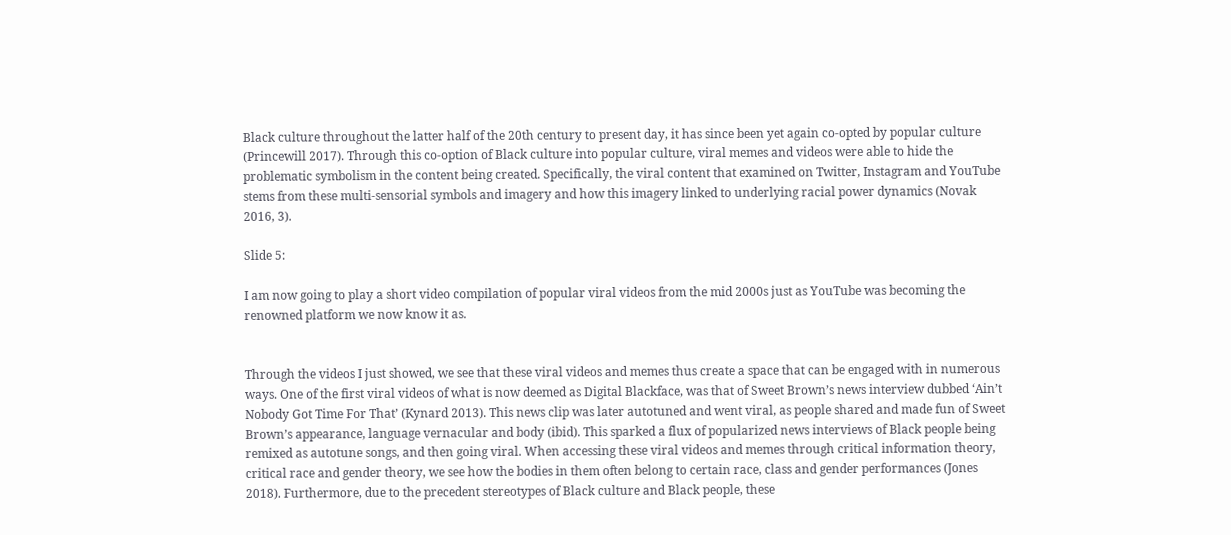Black culture throughout the latter half of the 20th century to present day, it has since been yet again co-opted by popular culture (Princewill 2017). Through this co-option of Black culture into popular culture, viral memes and videos were able to hide the problematic symbolism in the content being created. Specifically, the viral content that examined on Twitter, Instagram and YouTube stems from these multi-sensorial symbols and imagery and how this imagery linked to underlying racial power dynamics (Novak 2016, 3).

Slide 5:

I am now going to play a short video compilation of popular viral videos from the mid 2000s just as YouTube was becoming the renowned platform we now know it as.


Through the videos I just showed, we see that these viral videos and memes thus create a space that can be engaged with in numerous ways. One of the first viral videos of what is now deemed as Digital Blackface, was that of Sweet Brown’s news interview dubbed ‘Ain’t Nobody Got Time For That’ (Kynard 2013). This news clip was later autotuned and went viral, as people shared and made fun of Sweet Brown’s appearance, language vernacular and body (ibid). This sparked a flux of popularized news interviews of Black people being remixed as autotune songs, and then going viral. When accessing these viral videos and memes through critical information theory, critical race and gender theory, we see how the bodies in them often belong to certain race, class and gender performances (Jones 2018). Furthermore, due to the precedent stereotypes of Black culture and Black people, these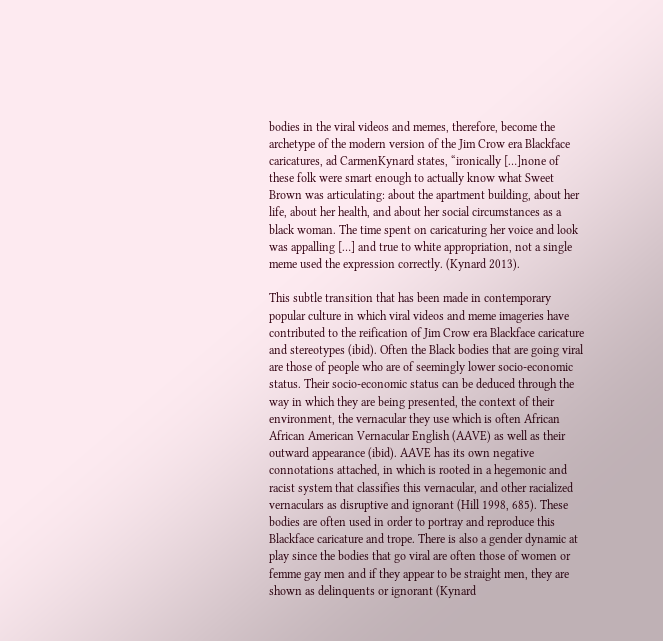bodies in the viral videos and memes, therefore, become the archetype of the modern version of the Jim Crow era Blackface caricatures, ad CarmenKynard states, “ironically […]none of these folk were smart enough to actually know what Sweet Brown was articulating: about the apartment building, about her life, about her health, and about her social circumstances as a black woman. The time spent on caricaturing her voice and look was appalling […] and true to white appropriation, not a single meme used the expression correctly. (Kynard 2013).

This subtle transition that has been made in contemporary popular culture in which viral videos and meme imageries have contributed to the reification of Jim Crow era Blackface caricature and stereotypes (ibid). Often the Black bodies that are going viral are those of people who are of seemingly lower socio-economic status. Their socio-economic status can be deduced through the way in which they are being presented, the context of their environment, the vernacular they use which is often African African American Vernacular English (AAVE) as well as their outward appearance (ibid). AAVE has its own negative connotations attached, in which is rooted in a hegemonic and racist system that classifies this vernacular, and other racialized vernaculars as disruptive and ignorant (Hill 1998, 685). These bodies are often used in order to portray and reproduce this Blackface caricature and trope. There is also a gender dynamic at play since the bodies that go viral are often those of women or femme gay men and if they appear to be straight men, they are shown as delinquents or ignorant (Kynard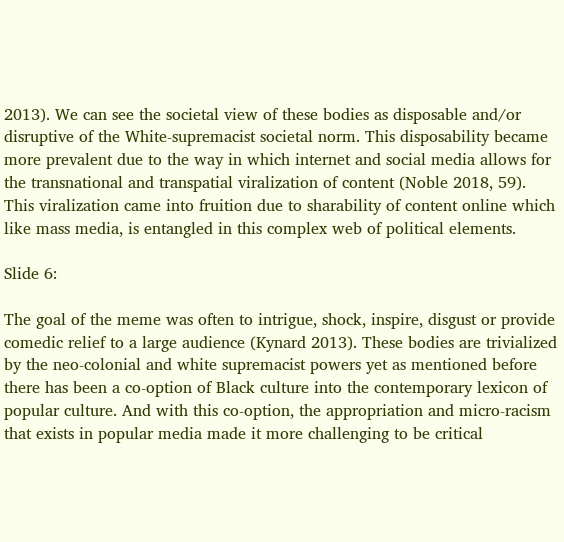2013). We can see the societal view of these bodies as disposable and/or disruptive of the White-supremacist societal norm. This disposability became more prevalent due to the way in which internet and social media allows for the transnational and transpatial viralization of content (Noble 2018, 59). This viralization came into fruition due to sharability of content online which like mass media, is entangled in this complex web of political elements.

Slide 6:

The goal of the meme was often to intrigue, shock, inspire, disgust or provide comedic relief to a large audience (Kynard 2013). These bodies are trivialized by the neo-colonial and white supremacist powers yet as mentioned before there has been a co-option of Black culture into the contemporary lexicon of popular culture. And with this co-option, the appropriation and micro-racism that exists in popular media made it more challenging to be critical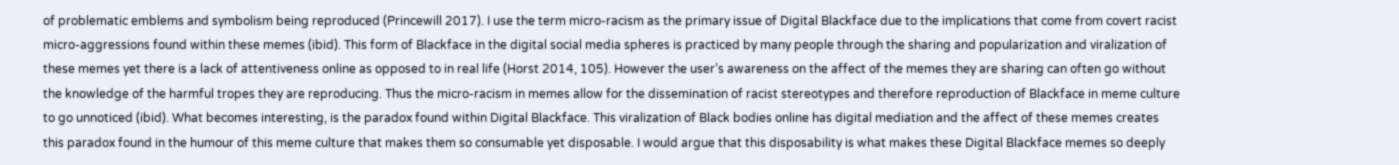of problematic emblems and symbolism being reproduced (Princewill 2017). I use the term micro-racism as the primary issue of Digital Blackface due to the implications that come from covert racist micro-aggressions found within these memes (ibid). This form of Blackface in the digital social media spheres is practiced by many people through the sharing and popularization and viralization of these memes yet there is a lack of attentiveness online as opposed to in real life (Horst 2014, 105). However the user’s awareness on the affect of the memes they are sharing can often go without the knowledge of the harmful tropes they are reproducing. Thus the micro-racism in memes allow for the dissemination of racist stereotypes and therefore reproduction of Blackface in meme culture to go unnoticed (ibid). What becomes interesting, is the paradox found within Digital Blackface. This viralization of Black bodies online has digital mediation and the affect of these memes creates this paradox found in the humour of this meme culture that makes them so consumable yet disposable. I would argue that this disposability is what makes these Digital Blackface memes so deeply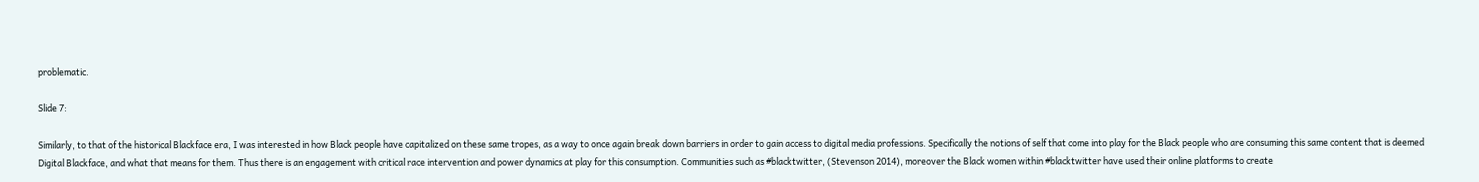problematic.

Slide 7:

Similarly, to that of the historical Blackface era, I was interested in how Black people have capitalized on these same tropes, as a way to once again break down barriers in order to gain access to digital media professions. Specifically the notions of self that come into play for the Black people who are consuming this same content that is deemed Digital Blackface, and what that means for them. Thus there is an engagement with critical race intervention and power dynamics at play for this consumption. Communities such as #blacktwitter, (Stevenson 2014), moreover the Black women within #blacktwitter have used their online platforms to create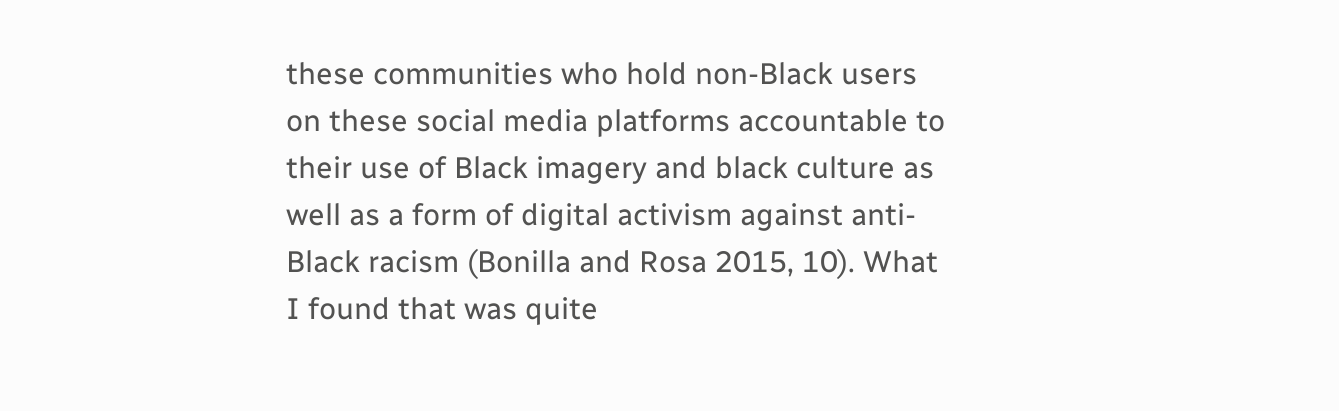these communities who hold non-Black users on these social media platforms accountable to their use of Black imagery and black culture as well as a form of digital activism against anti-Black racism (Bonilla and Rosa 2015, 10). What I found that was quite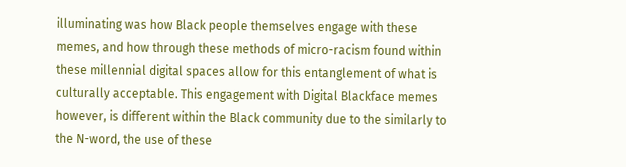illuminating was how Black people themselves engage with these memes, and how through these methods of micro-racism found within these millennial digital spaces allow for this entanglement of what is culturally acceptable. This engagement with Digital Blackface memes however, is different within the Black community due to the similarly to the N-word, the use of these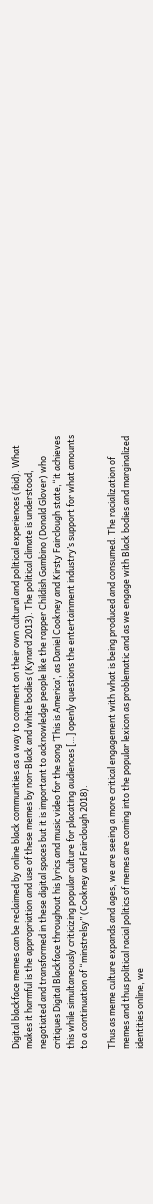Digital blackface memes can be reclaimed by online black communities as a way to comment on their own cultural and political experiences (ibid). What makes it harmful is the appropriation and use of these memes by non-Black and white bodies (Kynard 2013). The political climate is understood, negotiated and transformed in these digital spaces but it is important to acknowledge people like the rapper Childish Gambino (Donald Glover) who critiques Digital Blackface throughout his lyrics and music video for the song ‘This is America’, as Daniel Cookney and Kirsty Fairclough state,“it achieves this while simultaneously criticizing popular culture for placating audiences […] openly questions the entertainment industry’s support for what amounts to a continuation of “minstrelsy” (Cookney and Fairclough 2018).

Thus as meme culture expands and ages, we are seeing a more critical engagement with what is being produced and consumed. The racialization of memes and thus political racial politics of memes are coming into the popular lexicon as problematic and as we engage with Black bodies and marginalized identities online, we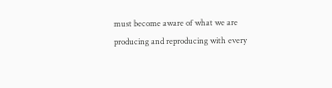must become aware of what we are producing and reproducing with every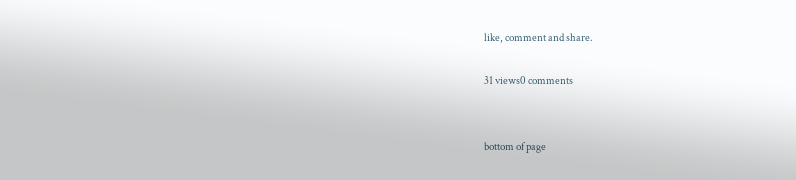like, comment and share.

31 views0 comments


bottom of page